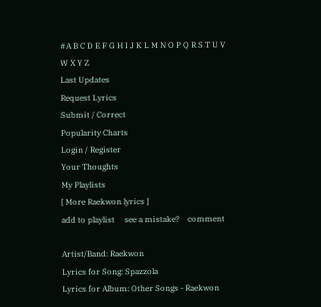#A B C D E F G H I J K L M N O P Q R S T U V W X Y Z
Last Updates
Request Lyrics
Submit / Correct
Popularity Charts
Login / Register
Your Thoughts
My Playlists
[ More Raekwon lyrics ]
add to playlist     see a mistake?    comment

Artist/Band: Raekwon
Lyrics for Song: Spazzola
Lyrics for Album: Other Songs - Raekwon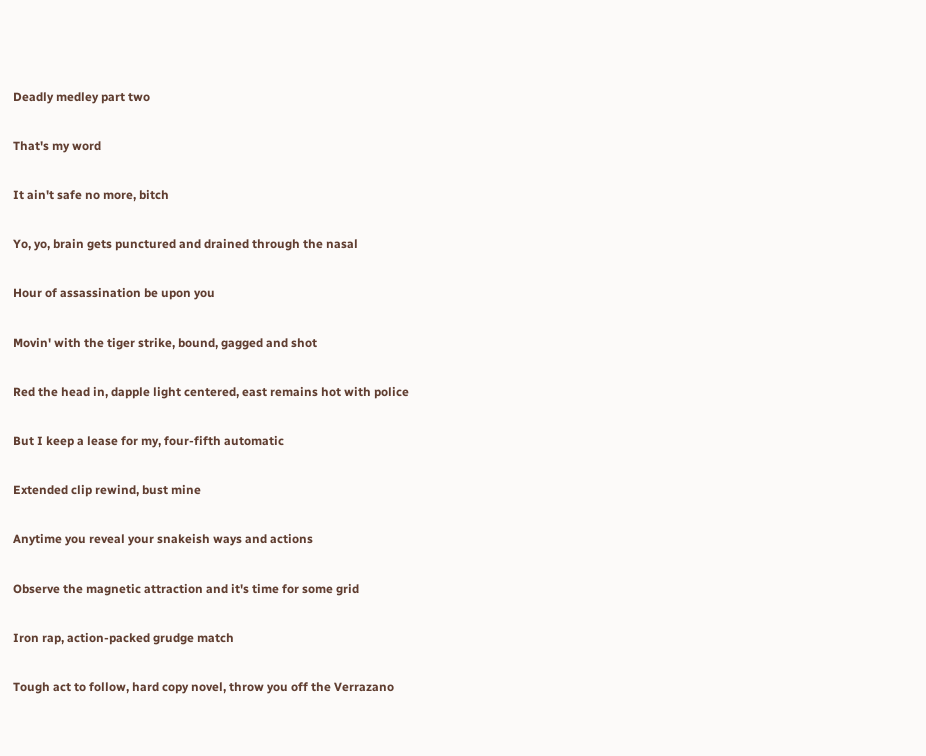Deadly medley part two

That's my word

It ain't safe no more, bitch

Yo, yo, brain gets punctured and drained through the nasal

Hour of assassination be upon you

Movin' with the tiger strike, bound, gagged and shot

Red the head in, dapple light centered, east remains hot with police

But I keep a lease for my, four-fifth automatic

Extended clip rewind, bust mine

Anytime you reveal your snakeish ways and actions

Observe the magnetic attraction and it's time for some grid

Iron rap, action-packed grudge match

Tough act to follow, hard copy novel, throw you off the Verrazano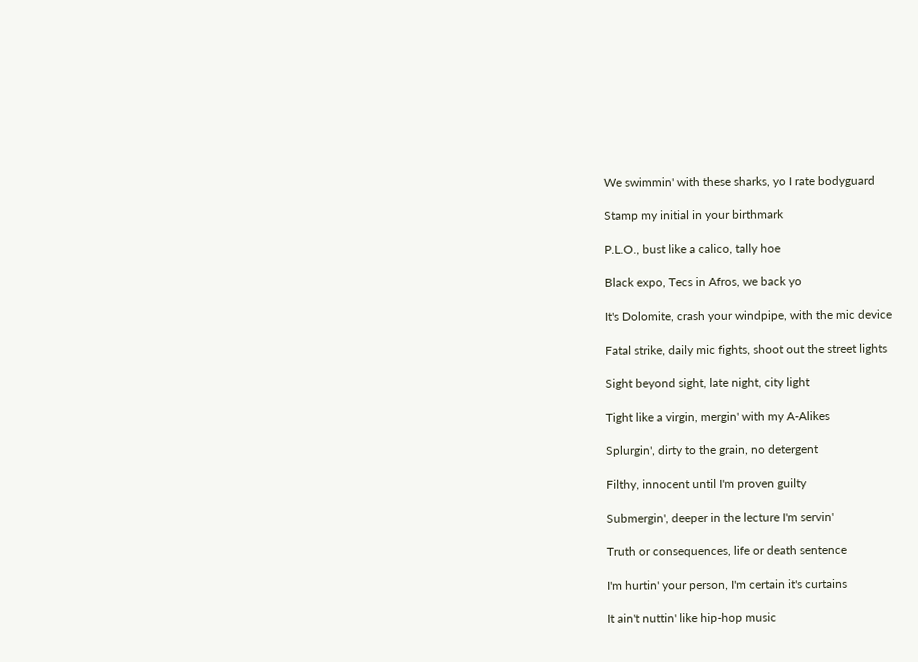We swimmin' with these sharks, yo I rate bodyguard

Stamp my initial in your birthmark

P.L.O., bust like a calico, tally hoe

Black expo, Tecs in Afros, we back yo

It's Dolomite, crash your windpipe, with the mic device

Fatal strike, daily mic fights, shoot out the street lights

Sight beyond sight, late night, city light

Tight like a virgin, mergin' with my A-Alikes

Splurgin', dirty to the grain, no detergent

Filthy, innocent until I'm proven guilty

Submergin', deeper in the lecture I'm servin'

Truth or consequences, life or death sentence

I'm hurtin' your person, I'm certain it's curtains

It ain't nuttin' like hip-hop music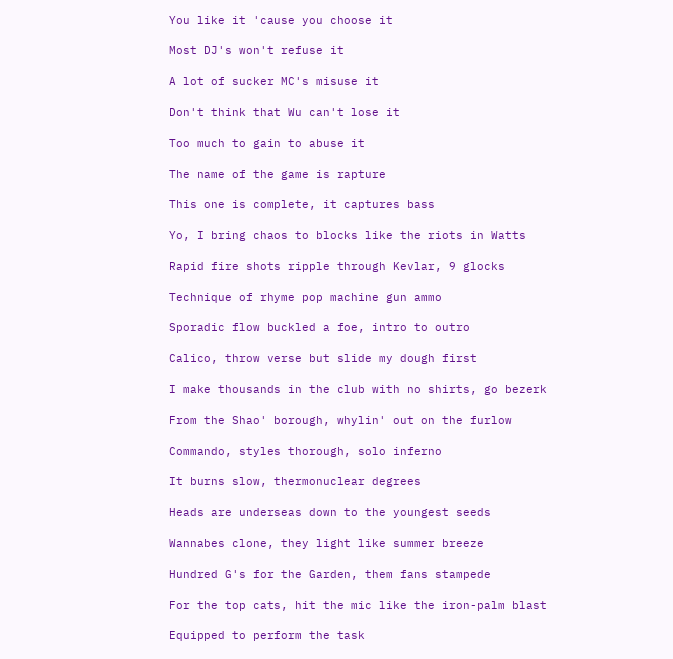You like it 'cause you choose it

Most DJ's won't refuse it

A lot of sucker MC's misuse it

Don't think that Wu can't lose it

Too much to gain to abuse it

The name of the game is rapture

This one is complete, it captures bass

Yo, I bring chaos to blocks like the riots in Watts

Rapid fire shots ripple through Kevlar, 9 glocks

Technique of rhyme pop machine gun ammo

Sporadic flow buckled a foe, intro to outro

Calico, throw verse but slide my dough first

I make thousands in the club with no shirts, go bezerk

From the Shao' borough, whylin' out on the furlow

Commando, styles thorough, solo inferno

It burns slow, thermonuclear degrees

Heads are underseas down to the youngest seeds

Wannabes clone, they light like summer breeze

Hundred G's for the Garden, them fans stampede

For the top cats, hit the mic like the iron-palm blast

Equipped to perform the task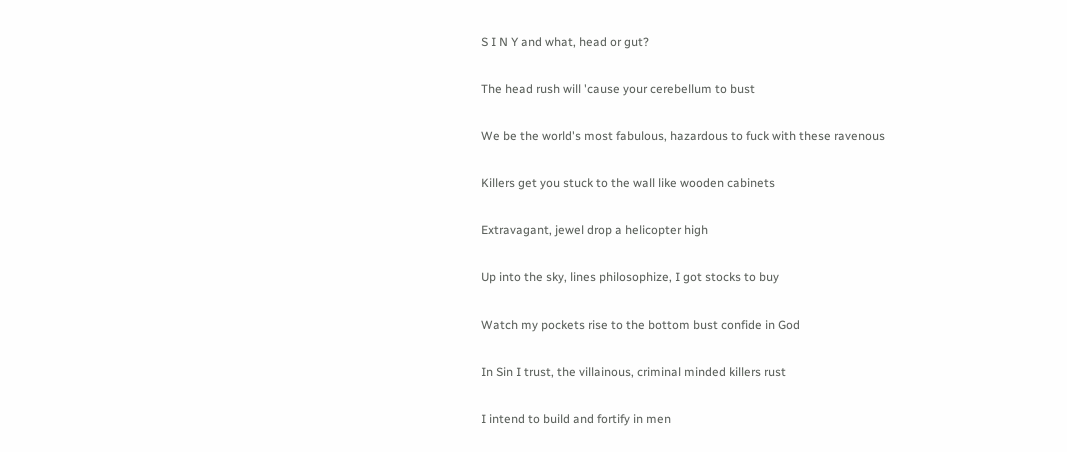S I N Y and what, head or gut?

The head rush will 'cause your cerebellum to bust

We be the world's most fabulous, hazardous to fuck with these ravenous

Killers get you stuck to the wall like wooden cabinets

Extravagant, jewel drop a helicopter high

Up into the sky, lines philosophize, I got stocks to buy

Watch my pockets rise to the bottom bust confide in God

In Sin I trust, the villainous, criminal minded killers rust

I intend to build and fortify in men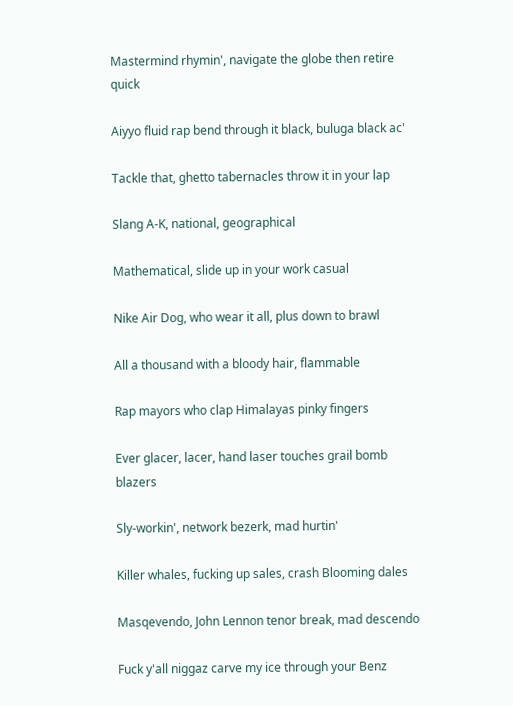Mastermind rhymin', navigate the globe then retire quick

Aiyyo fluid rap bend through it black, buluga black ac'

Tackle that, ghetto tabernacles throw it in your lap

Slang A-K, national, geographical

Mathematical, slide up in your work casual

Nike Air Dog, who wear it all, plus down to brawl

All a thousand with a bloody hair, flammable

Rap mayors who clap Himalayas pinky fingers

Ever glacer, lacer, hand laser touches grail bomb blazers

Sly-workin', network bezerk, mad hurtin'

Killer whales, fucking up sales, crash Blooming dales

Masqevendo, John Lennon tenor break, mad descendo

Fuck y'all niggaz carve my ice through your Benz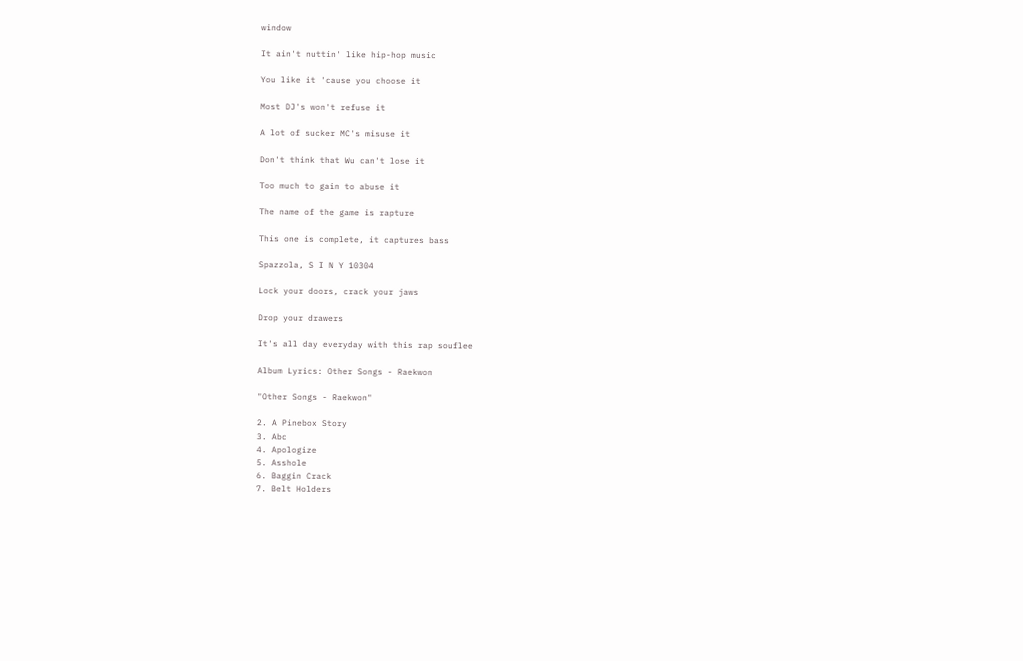window

It ain't nuttin' like hip-hop music

You like it 'cause you choose it

Most DJ's won't refuse it

A lot of sucker MC's misuse it

Don't think that Wu can't lose it

Too much to gain to abuse it

The name of the game is rapture

This one is complete, it captures bass

Spazzola, S I N Y 10304

Lock your doors, crack your jaws

Drop your drawers

It's all day everyday with this rap souflee

Album Lyrics: Other Songs - Raekwon

"Other Songs - Raekwon"

2. A Pinebox Story
3. Abc
4. Apologize
5. Asshole
6. Baggin Crack
7. Belt Holders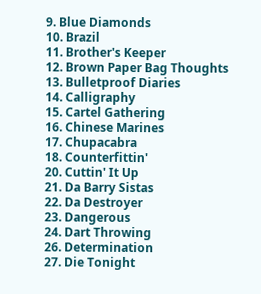9. Blue Diamonds
10. Brazil
11. Brother's Keeper
12. Brown Paper Bag Thoughts
13. Bulletproof Diaries
14. Calligraphy
15. Cartel Gathering
16. Chinese Marines
17. Chupacabra
18. Counterfittin'
20. Cuttin' It Up
21. Da Barry Sistas
22. Da Destroyer
23. Dangerous
24. Dart Throwing
26. Determination
27. Die Tonight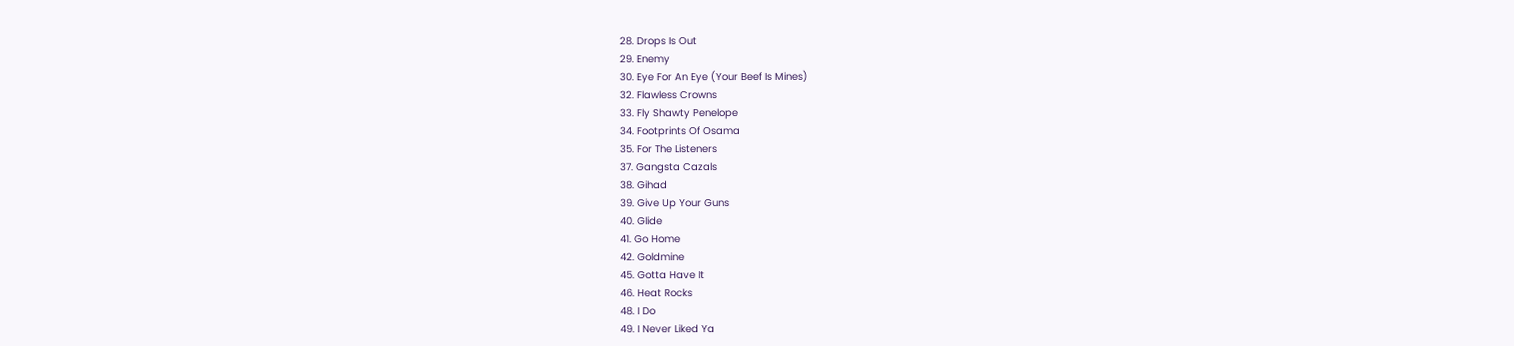28. Drops Is Out
29. Enemy
30. Eye For An Eye (Your Beef Is Mines)
32. Flawless Crowns
33. Fly Shawty Penelope
34. Footprints Of Osama
35. For The Listeners
37. Gangsta Cazals
38. Gihad
39. Give Up Your Guns
40. Glide
41. Go Home
42. Goldmine
45. Gotta Have It
46. Heat Rocks
48. I Do
49. I Never Liked Ya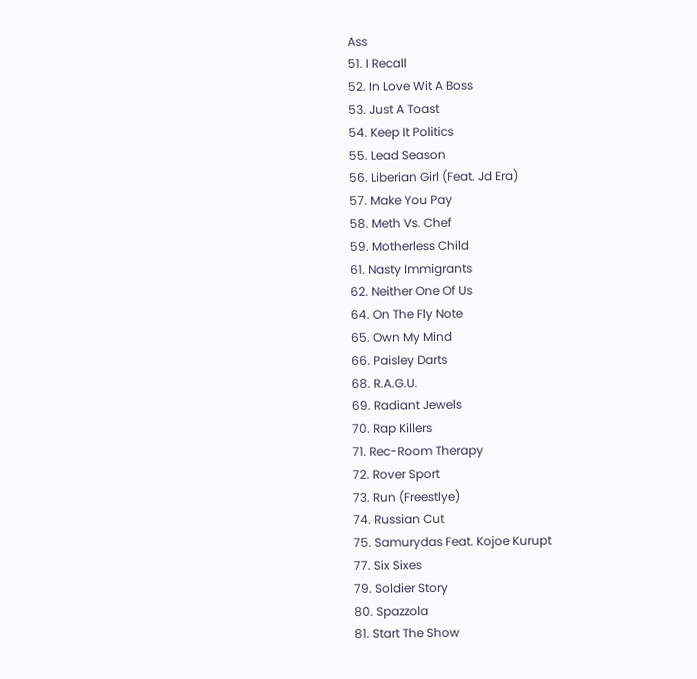Ass
51. I Recall
52. In Love Wit A Boss
53. Just A Toast
54. Keep It Politics
55. Lead Season
56. Liberian Girl (Feat. Jd Era)
57. Make You Pay
58. Meth Vs. Chef
59. Motherless Child
61. Nasty Immigrants
62. Neither One Of Us
64. On The Fly Note
65. Own My Mind
66. Paisley Darts
68. R.A.G.U.
69. Radiant Jewels
70. Rap Killers
71. Rec-Room Therapy
72. Rover Sport
73. Run (Freestlye)
74. Russian Cut
75. Samurydas Feat. Kojoe Kurupt
77. Six Sixes
79. Soldier Story
80. Spazzola
81. Start The Show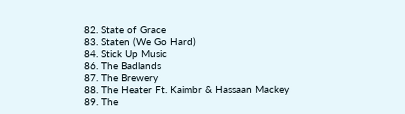82. State of Grace
83. Staten (We Go Hard)
84. Stick Up Music
86. The Badlands
87. The Brewery
88. The Heater Ft. Kaimbr & Hassaan Mackey
89. The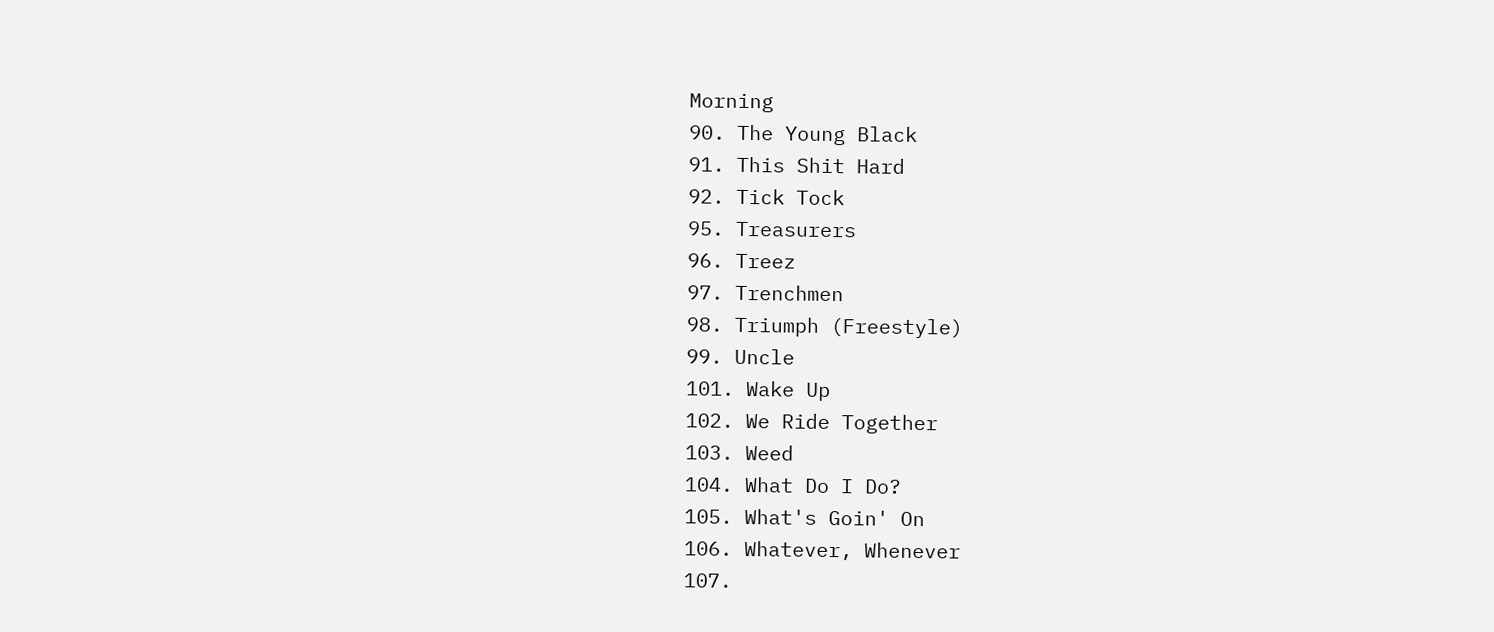Morning
90. The Young Black
91. This Shit Hard
92. Tick Tock
95. Treasurers
96. Treez
97. Trenchmen
98. Triumph (Freestyle)
99. Uncle
101. Wake Up
102. We Ride Together
103. Weed
104. What Do I Do?
105. What's Goin' On
106. Whatever, Whenever
107.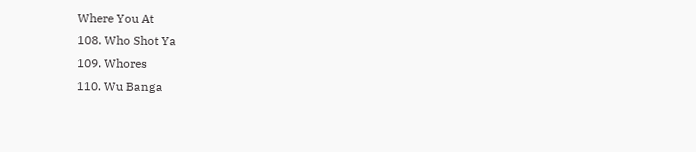Where You At
108. Who Shot Ya
109. Whores
110. Wu Banga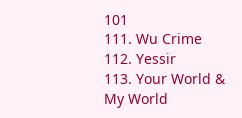101
111. Wu Crime
112. Yessir
113. Your World & My World